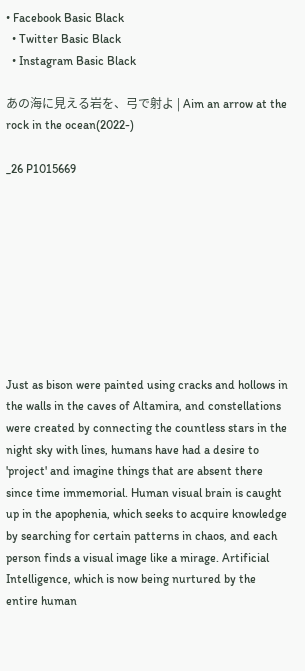• Facebook Basic Black
  • Twitter Basic Black
  • Instagram Basic Black

あの海に見える岩を、弓で射よ | Aim an arrow at the rock in the ocean(2022-)

_26 P1015669









Just as bison were painted using cracks and hollows in the walls in the caves of Altamira, and constellations were created by connecting the countless stars in the night sky with lines, humans have had a desire to 'project' and imagine things that are absent there since time immemorial. Human visual brain is caught up in the apophenia, which seeks to acquire knowledge by searching for certain patterns in chaos, and each person finds a visual image like a mirage. Artificial Intelligence, which is now being nurtured by the entire human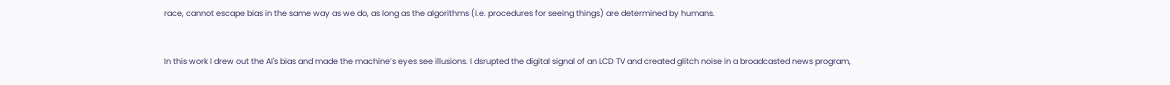race, cannot escape bias in the same way as we do, as long as the algorithms (i.e. procedures for seeing things) are determined by humans.


In this work I drew out the AI's bias and made the machine’s eyes see illusions. I dsrupted the digital signal of an LCD TV and created glitch noise in a broadcasted news program,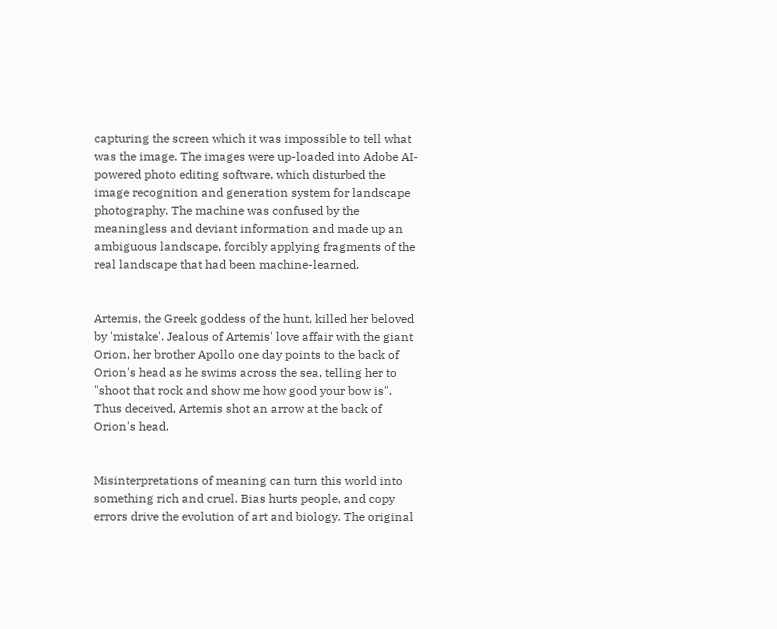capturing the screen which it was impossible to tell what was the image. The images were up-loaded into Adobe AI-powered photo editing software, which disturbed the image recognition and generation system for landscape photography. The machine was confused by the meaningless and deviant information and made up an ambiguous landscape, forcibly applying fragments of the real landscape that had been machine-learned.


Artemis, the Greek goddess of the hunt, killed her beloved by 'mistake'. Jealous of Artemis' love affair with the giant Orion, her brother Apollo one day points to the back of Orion's head as he swims across the sea, telling her to "shoot that rock and show me how good your bow is". Thus deceived, Artemis shot an arrow at the back of Orion's head.


Misinterpretations of meaning can turn this world into something rich and cruel. Bias hurts people, and copy errors drive the evolution of art and biology. The original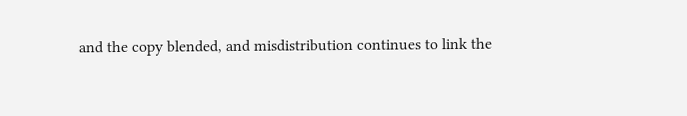and the copy blended, and misdistribution continues to link the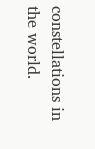constellations in the world.